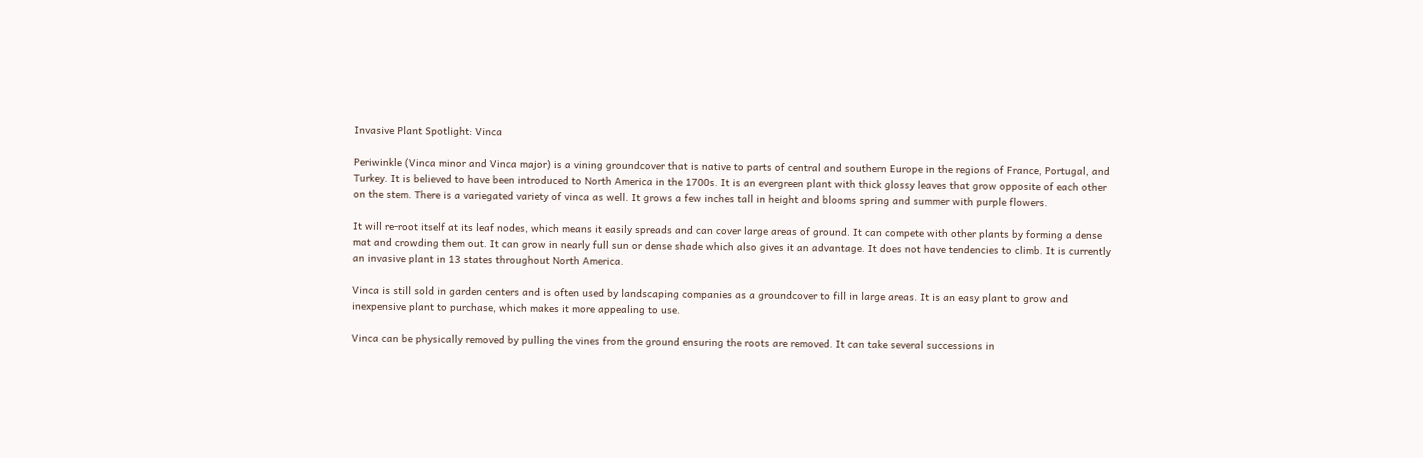Invasive Plant Spotlight: Vinca

Periwinkle (Vinca minor and Vinca major) is a vining groundcover that is native to parts of central and southern Europe in the regions of France, Portugal, and Turkey. It is believed to have been introduced to North America in the 1700s. It is an evergreen plant with thick glossy leaves that grow opposite of each other on the stem. There is a variegated variety of vinca as well. It grows a few inches tall in height and blooms spring and summer with purple flowers.

It will re-root itself at its leaf nodes, which means it easily spreads and can cover large areas of ground. It can compete with other plants by forming a dense mat and crowding them out. It can grow in nearly full sun or dense shade which also gives it an advantage. It does not have tendencies to climb. It is currently an invasive plant in 13 states throughout North America.

Vinca is still sold in garden centers and is often used by landscaping companies as a groundcover to fill in large areas. It is an easy plant to grow and inexpensive plant to purchase, which makes it more appealing to use.

Vinca can be physically removed by pulling the vines from the ground ensuring the roots are removed. It can take several successions in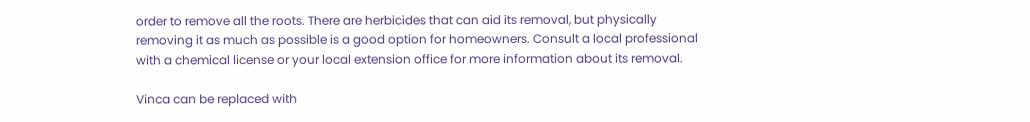order to remove all the roots. There are herbicides that can aid its removal, but physically removing it as much as possible is a good option for homeowners. Consult a local professional with a chemical license or your local extension office for more information about its removal.

Vinca can be replaced with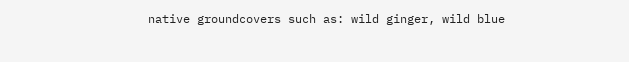native groundcovers such as: wild ginger, wild blue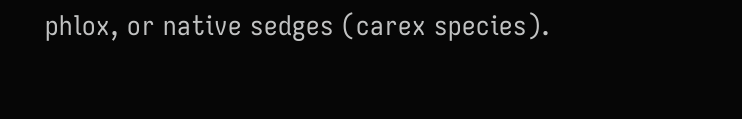phlox, or native sedges (carex species).